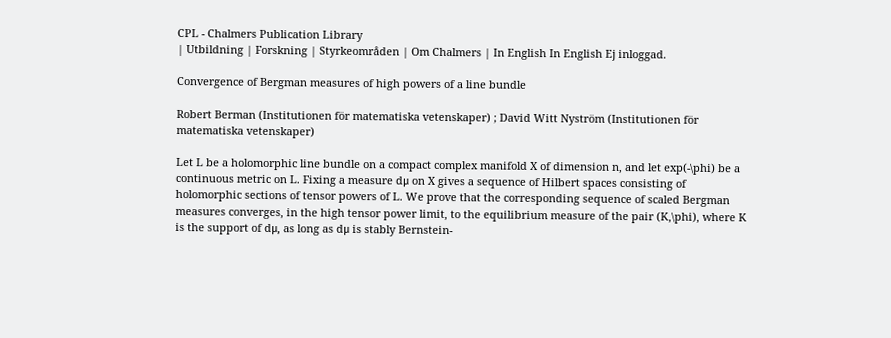CPL - Chalmers Publication Library
| Utbildning | Forskning | Styrkeområden | Om Chalmers | In English In English Ej inloggad.

Convergence of Bergman measures of high powers of a line bundle

Robert Berman (Institutionen för matematiska vetenskaper) ; David Witt Nyström (Institutionen för matematiska vetenskaper)

Let L be a holomorphic line bundle on a compact complex manifold X of dimension n, and let exp(-\phi) be a continuous metric on L. Fixing a measure dμ on X gives a sequence of Hilbert spaces consisting of holomorphic sections of tensor powers of L. We prove that the corresponding sequence of scaled Bergman measures converges, in the high tensor power limit, to the equilibrium measure of the pair (K,\phi), where K is the support of dμ, as long as dμ is stably Bernstein-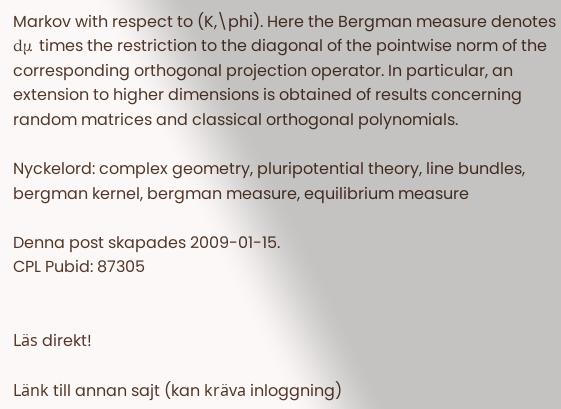Markov with respect to (K,\phi). Here the Bergman measure denotes dμ times the restriction to the diagonal of the pointwise norm of the corresponding orthogonal projection operator. In particular, an extension to higher dimensions is obtained of results concerning random matrices and classical orthogonal polynomials.

Nyckelord: complex geometry, pluripotential theory, line bundles, bergman kernel, bergman measure, equilibrium measure

Denna post skapades 2009-01-15.
CPL Pubid: 87305


Läs direkt!

Länk till annan sajt (kan kräva inloggning)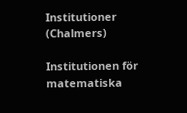Institutioner (Chalmers)

Institutionen för matematiska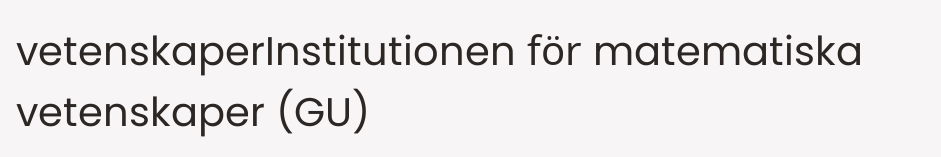vetenskaperInstitutionen för matematiska vetenskaper (GU)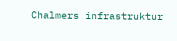Chalmers infrastruktur